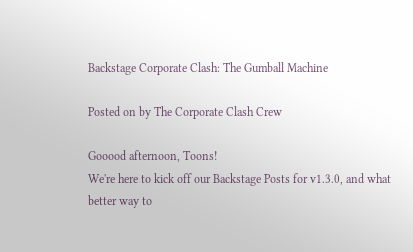Backstage Corporate Clash: The Gumball Machine

Posted on by The Corporate Clash Crew

Gooood afternoon, Toons!
We're here to kick off our Backstage Posts for v1.3.0, and what better way to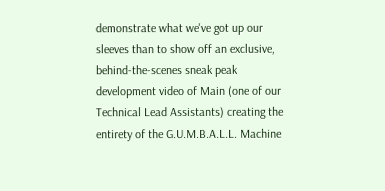demonstrate what we've got up our sleeves than to show off an exclusive, behind-the-scenes sneak peak development video of Main (one of our Technical Lead Assistants) creating the entirety of the G.U.M.B.A.L.L. Machine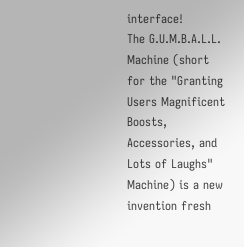interface!
The G.U.M.B.A.L.L. Machine (short for the "Granting Users Magnificent Boosts, Accessories, and Lots of Laughs" Machine) is a new invention fresh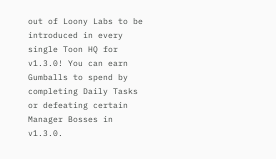out of Loony Labs to be introduced in every single Toon HQ for v1.3.0! You can earn Gumballs to spend by completing Daily Tasks or defeating certain Manager Bosses in v1.3.0.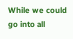While we could go into all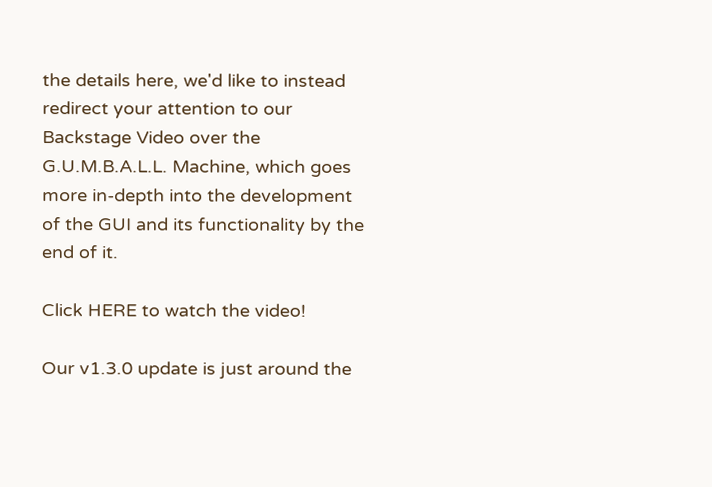the details here, we'd like to instead redirect your attention to our Backstage Video over the G.U.M.B.A.L.L. Machine, which goes more in-depth into the development of the GUI and its functionality by the end of it.

Click HERE to watch the video!

Our v1.3.0 update is just around the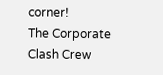corner!
The Corporate Clash Crew